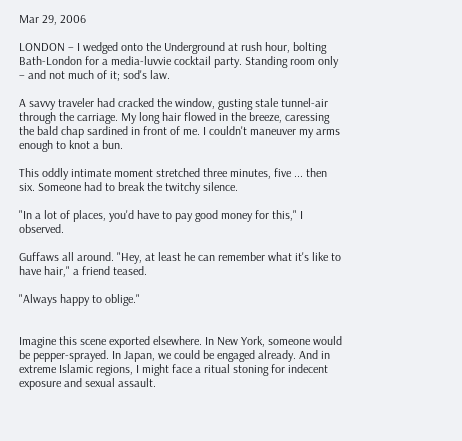Mar 29, 2006

LONDON – I wedged onto the Underground at rush hour, bolting Bath-London for a media-luvvie cocktail party. Standing room only – and not much of it; sod's law.

A savvy traveler had cracked the window, gusting stale tunnel-air through the carriage. My long hair flowed in the breeze, caressing the bald chap sardined in front of me. I couldn't maneuver my arms enough to knot a bun.

This oddly intimate moment stretched three minutes, five ... then six. Someone had to break the twitchy silence.

"In a lot of places, you'd have to pay good money for this," I observed.

Guffaws all around. "Hey, at least he can remember what it's like to have hair," a friend teased.

"Always happy to oblige."


Imagine this scene exported elsewhere. In New York, someone would be pepper-sprayed. In Japan, we could be engaged already. And in extreme Islamic regions, I might face a ritual stoning for indecent exposure and sexual assault.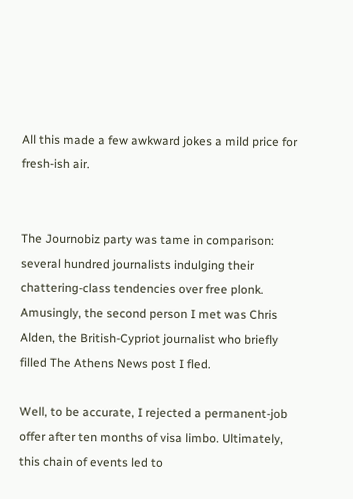All this made a few awkward jokes a mild price for fresh-ish air.


The Journobiz party was tame in comparison: several hundred journalists indulging their chattering-class tendencies over free plonk. Amusingly, the second person I met was Chris Alden, the British-Cypriot journalist who briefly filled The Athens News post I fled.

Well, to be accurate, I rejected a permanent-job offer after ten months of visa limbo. Ultimately, this chain of events led to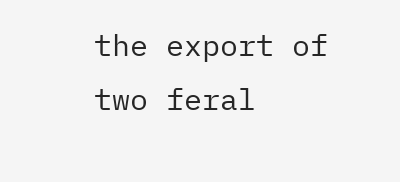the export of two feral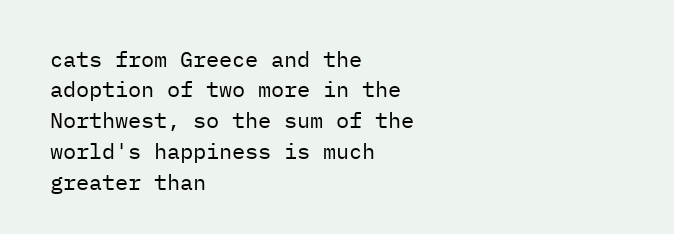cats from Greece and the adoption of two more in the Northwest, so the sum of the world's happiness is much greater than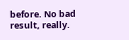before. No bad result, really.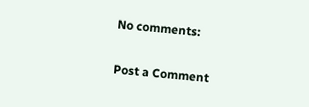No comments:

Post a Comment